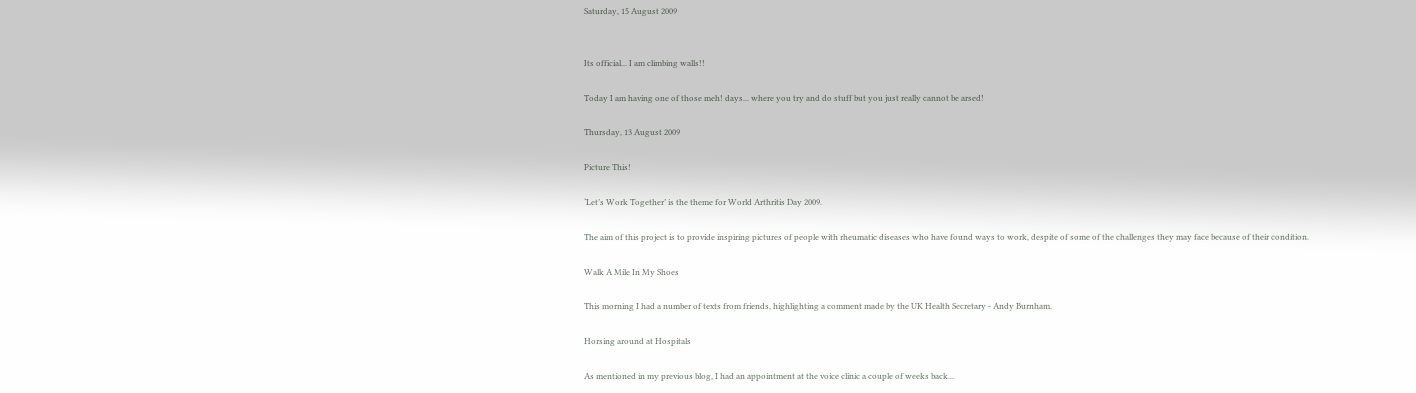Saturday, 15 August 2009


Its official... I am climbing walls!!

Today I am having one of those meh! days... where you try and do stuff but you just really cannot be arsed!

Thursday, 13 August 2009

Picture This!

‘Let’s Work Together’ is the theme for World Arthritis Day 2009.

The aim of this project is to provide inspiring pictures of people with rheumatic diseases who have found ways to work, despite of some of the challenges they may face because of their condition.

Walk A Mile In My Shoes

This morning I had a number of texts from friends, highlighting a comment made by the UK Health Secretary - Andy Burnham.

Horsing around at Hospitals

As mentioned in my previous blog, I had an appointment at the voice clinic a couple of weeks back...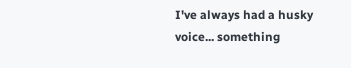I've always had a husky voice... something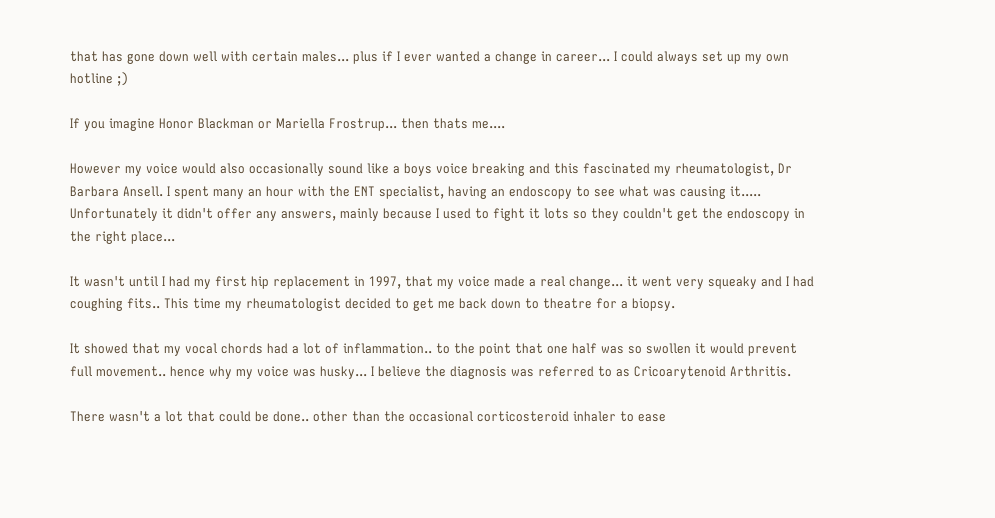that has gone down well with certain males... plus if I ever wanted a change in career... I could always set up my own hotline ;)

If you imagine Honor Blackman or Mariella Frostrup... then thats me....

However my voice would also occasionally sound like a boys voice breaking and this fascinated my rheumatologist, Dr Barbara Ansell. I spent many an hour with the ENT specialist, having an endoscopy to see what was causing it..... Unfortunately it didn't offer any answers, mainly because I used to fight it lots so they couldn't get the endoscopy in the right place...

It wasn't until I had my first hip replacement in 1997, that my voice made a real change... it went very squeaky and I had coughing fits.. This time my rheumatologist decided to get me back down to theatre for a biopsy.

It showed that my vocal chords had a lot of inflammation.. to the point that one half was so swollen it would prevent full movement.. hence why my voice was husky... I believe the diagnosis was referred to as Cricoarytenoid Arthritis.

There wasn't a lot that could be done.. other than the occasional corticosteroid inhaler to ease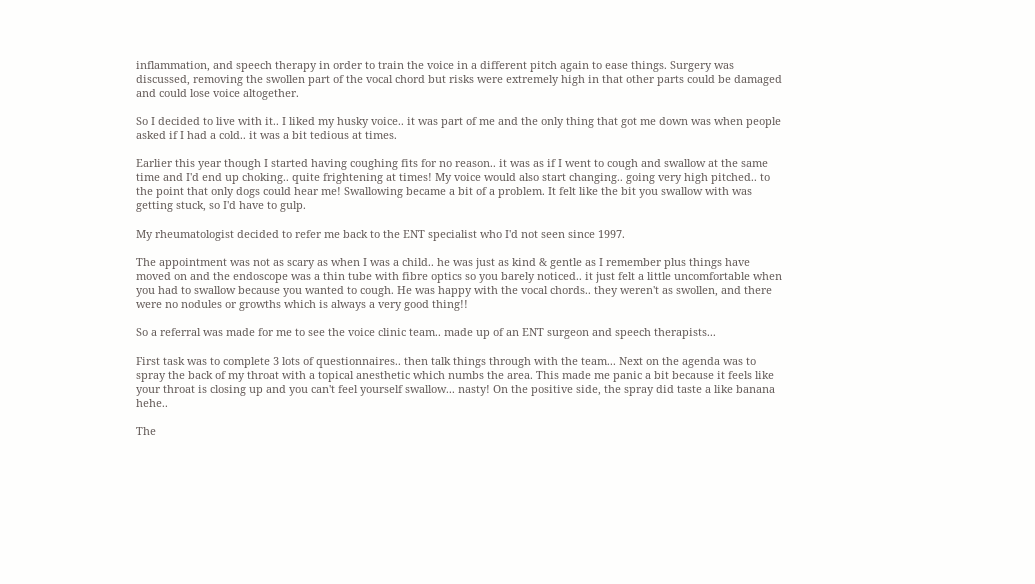inflammation, and speech therapy in order to train the voice in a different pitch again to ease things. Surgery was discussed, removing the swollen part of the vocal chord but risks were extremely high in that other parts could be damaged and could lose voice altogether.

So I decided to live with it.. I liked my husky voice.. it was part of me and the only thing that got me down was when people asked if I had a cold.. it was a bit tedious at times.

Earlier this year though I started having coughing fits for no reason.. it was as if I went to cough and swallow at the same time and I'd end up choking.. quite frightening at times! My voice would also start changing.. going very high pitched.. to the point that only dogs could hear me! Swallowing became a bit of a problem. It felt like the bit you swallow with was getting stuck, so I'd have to gulp.

My rheumatologist decided to refer me back to the ENT specialist who I'd not seen since 1997.

The appointment was not as scary as when I was a child.. he was just as kind & gentle as I remember plus things have moved on and the endoscope was a thin tube with fibre optics so you barely noticed.. it just felt a little uncomfortable when you had to swallow because you wanted to cough. He was happy with the vocal chords.. they weren't as swollen, and there were no nodules or growths which is always a very good thing!!

So a referral was made for me to see the voice clinic team.. made up of an ENT surgeon and speech therapists...

First task was to complete 3 lots of questionnaires.. then talk things through with the team... Next on the agenda was to spray the back of my throat with a topical anesthetic which numbs the area. This made me panic a bit because it feels like your throat is closing up and you can't feel yourself swallow... nasty! On the positive side, the spray did taste a like banana hehe..

The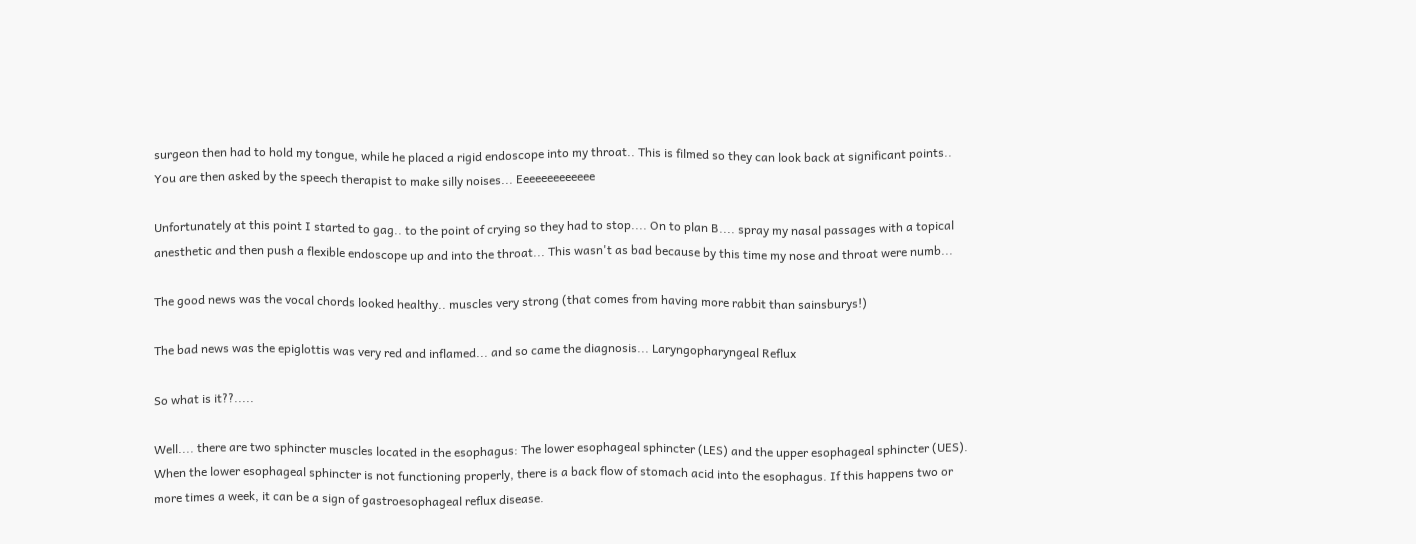surgeon then had to hold my tongue, while he placed a rigid endoscope into my throat.. This is filmed so they can look back at significant points.. You are then asked by the speech therapist to make silly noises... Eeeeeeeeeeeee

Unfortunately at this point I started to gag.. to the point of crying so they had to stop.... On to plan B.... spray my nasal passages with a topical anesthetic and then push a flexible endoscope up and into the throat... This wasn't as bad because by this time my nose and throat were numb...

The good news was the vocal chords looked healthy.. muscles very strong (that comes from having more rabbit than sainsburys!)

The bad news was the epiglottis was very red and inflamed... and so came the diagnosis... Laryngopharyngeal Reflux

So what is it??.....

Well.... there are two sphincter muscles located in the esophagus: The lower esophageal sphincter (LES) and the upper esophageal sphincter (UES). When the lower esophageal sphincter is not functioning properly, there is a back flow of stomach acid into the esophagus. If this happens two or more times a week, it can be a sign of gastroesophageal reflux disease.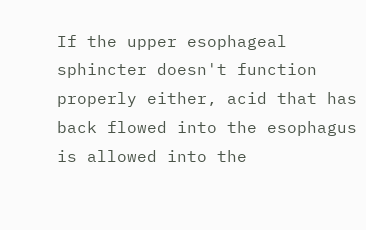If the upper esophageal sphincter doesn't function properly either, acid that has back flowed into the esophagus is allowed into the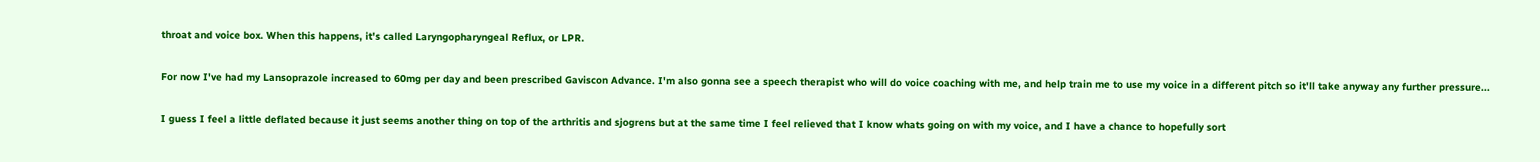throat and voice box. When this happens, it's called Laryngopharyngeal Reflux, or LPR.

For now I've had my Lansoprazole increased to 60mg per day and been prescribed Gaviscon Advance. I'm also gonna see a speech therapist who will do voice coaching with me, and help train me to use my voice in a different pitch so it'll take anyway any further pressure...

I guess I feel a little deflated because it just seems another thing on top of the arthritis and sjogrens but at the same time I feel relieved that I know whats going on with my voice, and I have a chance to hopefully sort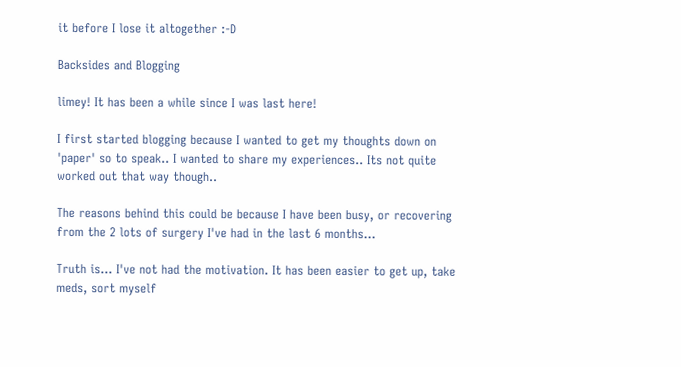it before I lose it altogether :-D

Backsides and Blogging

limey! It has been a while since I was last here!

I first started blogging because I wanted to get my thoughts down on 'paper' so to speak.. I wanted to share my experiences.. Its not quite worked out that way though..

The reasons behind this could be because I have been busy, or recovering from the 2 lots of surgery I've had in the last 6 months...

Truth is... I've not had the motivation. It has been easier to get up, take meds, sort myself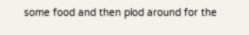some food and then plod around for the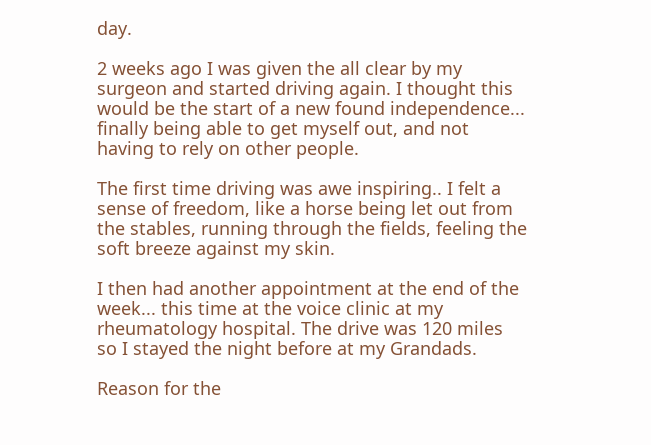day.

2 weeks ago I was given the all clear by my surgeon and started driving again. I thought this would be the start of a new found independence... finally being able to get myself out, and not having to rely on other people.

The first time driving was awe inspiring.. I felt a sense of freedom, like a horse being let out from the stables, running through the fields, feeling the soft breeze against my skin.

I then had another appointment at the end of the week... this time at the voice clinic at my rheumatology hospital. The drive was 120 miles so I stayed the night before at my Grandads.

Reason for the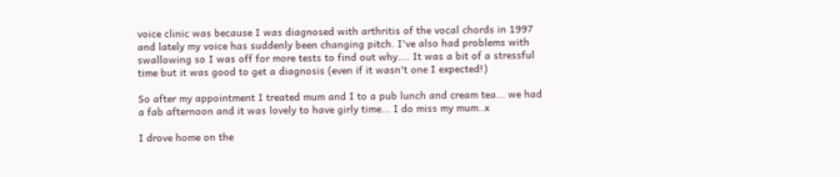voice clinic was because I was diagnosed with arthritis of the vocal chords in 1997 and lately my voice has suddenly been changing pitch. I've also had problems with swallowing so I was off for more tests to find out why.... It was a bit of a stressful time but it was good to get a diagnosis (even if it wasn't one I expected!)

So after my appointment I treated mum and I to a pub lunch and cream tea... we had a fab afternoon and it was lovely to have girly time... I do miss my mum..x

I drove home on the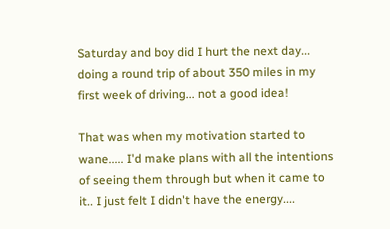Saturday and boy did I hurt the next day... doing a round trip of about 350 miles in my first week of driving... not a good idea!

That was when my motivation started to wane..... I'd make plans with all the intentions of seeing them through but when it came to it.. I just felt I didn't have the energy....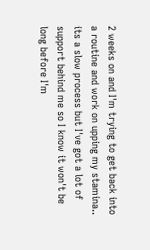2 weeks on and I'm trying to get back into a routine and work on upping my stamina.. its a slow process but I've got a lot of support behind me so I know it won't be long before I'm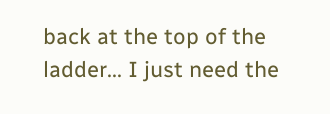back at the top of the ladder... I just need the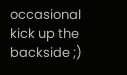occasional kick up the backside ;)